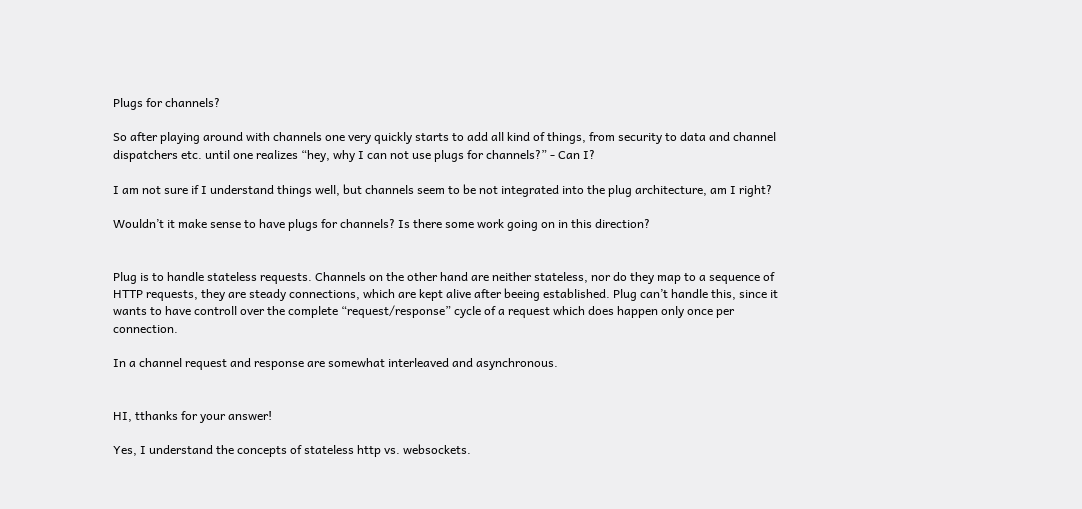Plugs for channels?

So after playing around with channels one very quickly starts to add all kind of things, from security to data and channel dispatchers etc. until one realizes “hey, why I can not use plugs for channels?” - Can I?

I am not sure if I understand things well, but channels seem to be not integrated into the plug architecture, am I right?

Wouldn’t it make sense to have plugs for channels? Is there some work going on in this direction?


Plug is to handle stateless requests. Channels on the other hand are neither stateless, nor do they map to a sequence of HTTP requests, they are steady connections, which are kept alive after beeing established. Plug can’t handle this, since it wants to have controll over the complete “request/response” cycle of a request which does happen only once per connection.

In a channel request and response are somewhat interleaved and asynchronous.


HI, tthanks for your answer!

Yes, I understand the concepts of stateless http vs. websockets.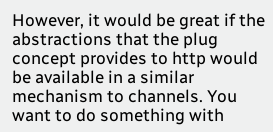However, it would be great if the abstractions that the plug concept provides to http would be available in a similar mechanism to channels. You want to do something with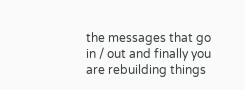the messages that go in / out and finally you are rebuilding things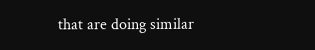that are doing similar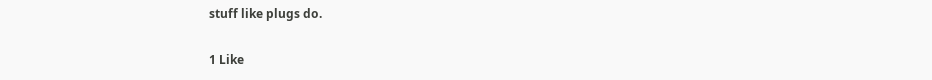stuff like plugs do.

1 Like